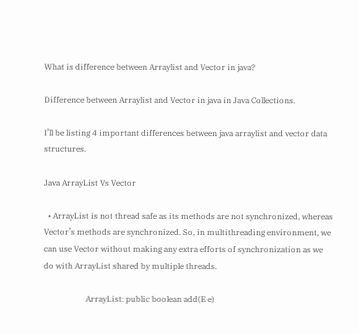What is difference between Arraylist and Vector in java?

Difference between Arraylist and Vector in java in Java Collections.

I’ll be listing 4 important differences between java arraylist and vector data structures.

Java ArrayList Vs Vector

  • ArrayList is not thread safe as its methods are not synchronized, whereas Vector’s methods are synchronized. So, in multithreading environment, we can use Vector without making any extra efforts of synchronization as we do with ArrayList shared by multiple threads.

                     ArrayList: public boolean add(E e)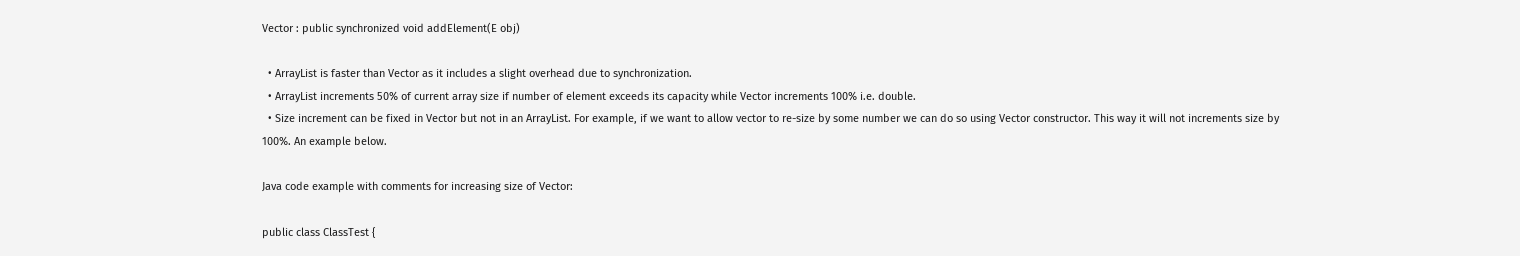Vector : public synchronized void addElement(E obj)

  • ArrayList is faster than Vector as it includes a slight overhead due to synchronization.
  • ArrayList increments 50% of current array size if number of element exceeds its capacity while Vector increments 100% i.e. double.
  • Size increment can be fixed in Vector but not in an ArrayList. For example, if we want to allow vector to re-size by some number we can do so using Vector constructor. This way it will not increments size by 100%. An example below.

Java code example with comments for increasing size of Vector:

public class ClassTest {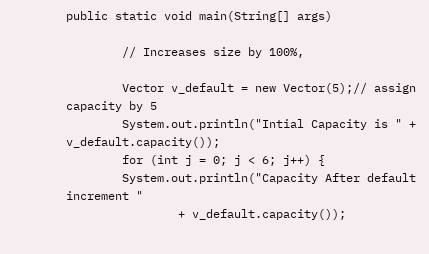public static void main(String[] args)

        // Increases size by 100%,

        Vector v_default = new Vector(5);// assign capacity by 5
        System.out.println("Intial Capacity is " + v_default.capacity());
        for (int j = 0; j < 6; j++) {
        System.out.println("Capacity After default increment "
                + v_default.capacity());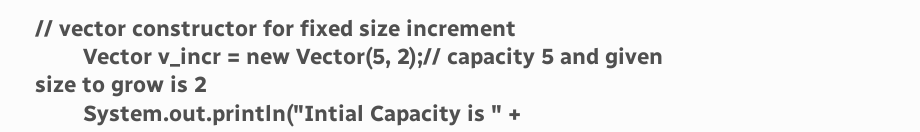// vector constructor for fixed size increment
        Vector v_incr = new Vector(5, 2);// capacity 5 and given size to grow is 2
        System.out.println("Intial Capacity is " +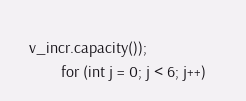v_incr.capacity());
        for (int j = 0; j < 6; j++)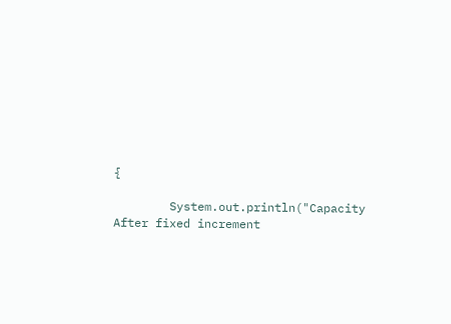{

        System.out.println("Capacity After fixed increment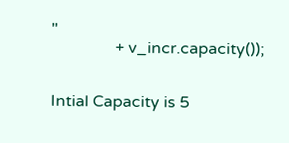"
                + v_incr.capacity());


Intial Capacity is 5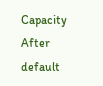Capacity After default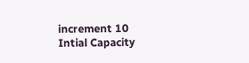increment 10
Intial Capacity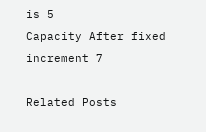is 5
Capacity After fixed increment 7

Related Posts